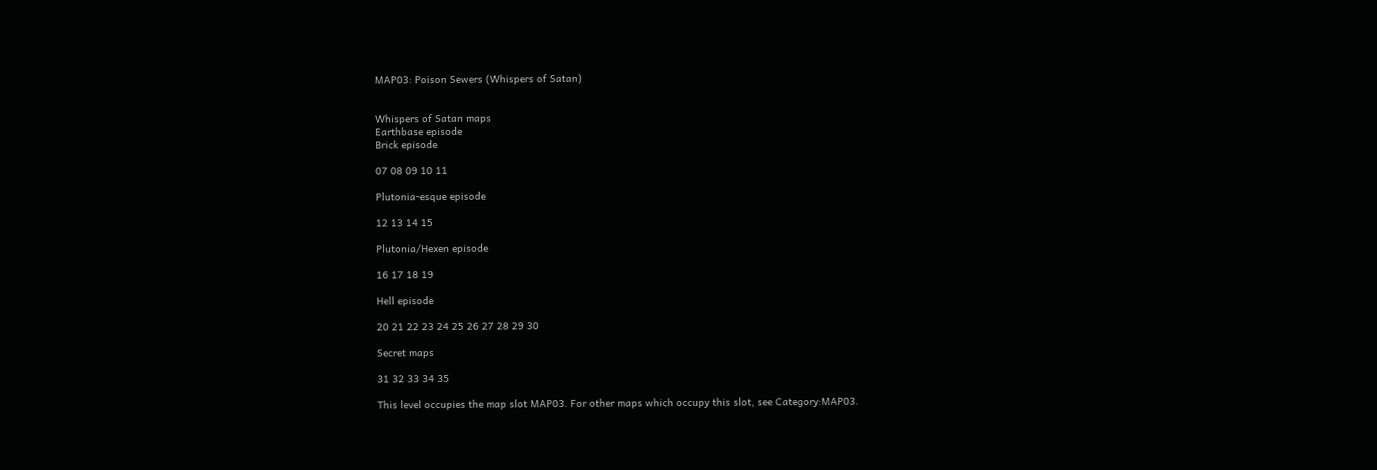MAP03: Poison Sewers (Whispers of Satan)


Whispers of Satan maps
Earthbase episode
Brick episode

07 08 09 10 11

Plutonia-esque episode

12 13 14 15

Plutonia/Hexen episode

16 17 18 19

Hell episode

20 21 22 23 24 25 26 27 28 29 30

Secret maps

31 32 33 34 35

This level occupies the map slot MAP03. For other maps which occupy this slot, see Category:MAP03.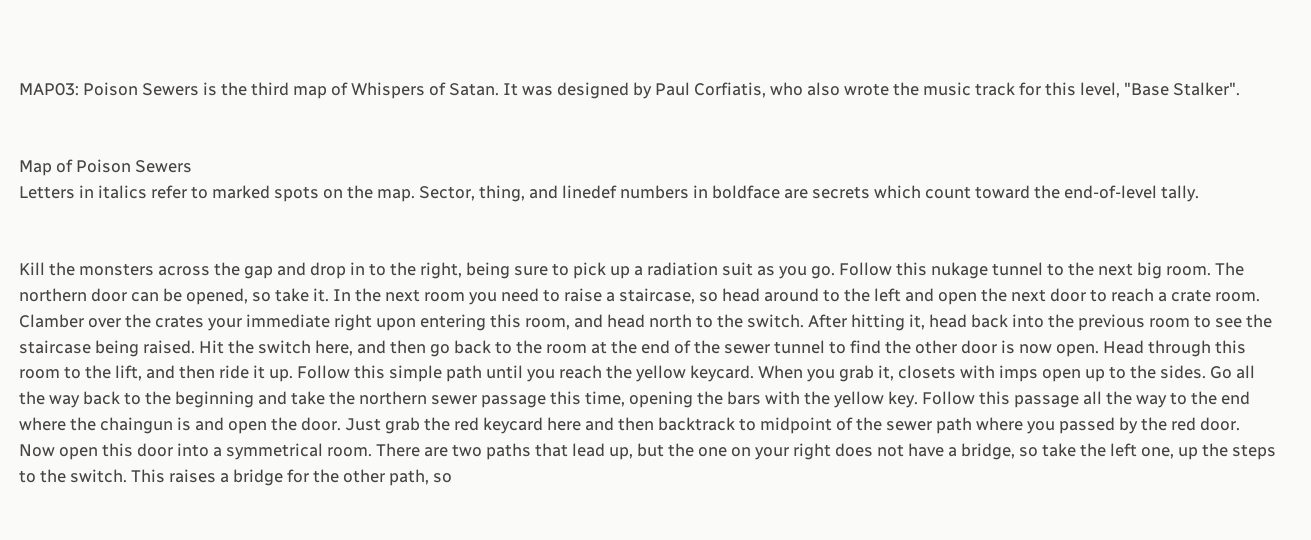MAP03: Poison Sewers is the third map of Whispers of Satan. It was designed by Paul Corfiatis, who also wrote the music track for this level, "Base Stalker".


Map of Poison Sewers
Letters in italics refer to marked spots on the map. Sector, thing, and linedef numbers in boldface are secrets which count toward the end-of-level tally.


Kill the monsters across the gap and drop in to the right, being sure to pick up a radiation suit as you go. Follow this nukage tunnel to the next big room. The northern door can be opened, so take it. In the next room you need to raise a staircase, so head around to the left and open the next door to reach a crate room. Clamber over the crates your immediate right upon entering this room, and head north to the switch. After hitting it, head back into the previous room to see the staircase being raised. Hit the switch here, and then go back to the room at the end of the sewer tunnel to find the other door is now open. Head through this room to the lift, and then ride it up. Follow this simple path until you reach the yellow keycard. When you grab it, closets with imps open up to the sides. Go all the way back to the beginning and take the northern sewer passage this time, opening the bars with the yellow key. Follow this passage all the way to the end where the chaingun is and open the door. Just grab the red keycard here and then backtrack to midpoint of the sewer path where you passed by the red door. Now open this door into a symmetrical room. There are two paths that lead up, but the one on your right does not have a bridge, so take the left one, up the steps to the switch. This raises a bridge for the other path, so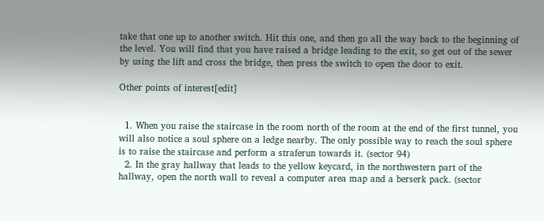take that one up to another switch. Hit this one, and then go all the way back to the beginning of the level. You will find that you have raised a bridge leading to the exit, so get out of the sewer by using the lift and cross the bridge, then press the switch to open the door to exit.

Other points of interest[edit]


  1. When you raise the staircase in the room north of the room at the end of the first tunnel, you will also notice a soul sphere on a ledge nearby. The only possible way to reach the soul sphere is to raise the staircase and perform a straferun towards it. (sector 94)
  2. In the gray hallway that leads to the yellow keycard, in the northwestern part of the hallway, open the north wall to reveal a computer area map and a berserk pack. (sector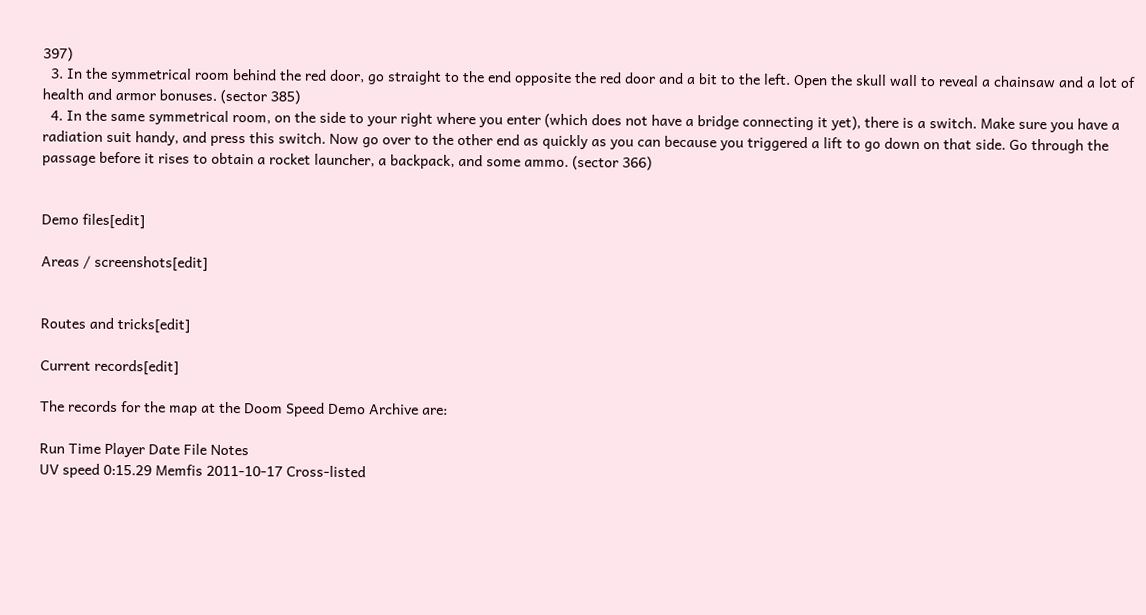397)
  3. In the symmetrical room behind the red door, go straight to the end opposite the red door and a bit to the left. Open the skull wall to reveal a chainsaw and a lot of health and armor bonuses. (sector 385)
  4. In the same symmetrical room, on the side to your right where you enter (which does not have a bridge connecting it yet), there is a switch. Make sure you have a radiation suit handy, and press this switch. Now go over to the other end as quickly as you can because you triggered a lift to go down on that side. Go through the passage before it rises to obtain a rocket launcher, a backpack, and some ammo. (sector 366)


Demo files[edit]

Areas / screenshots[edit]


Routes and tricks[edit]

Current records[edit]

The records for the map at the Doom Speed Demo Archive are:

Run Time Player Date File Notes
UV speed 0:15.29 Memfis 2011-10-17 Cross-listed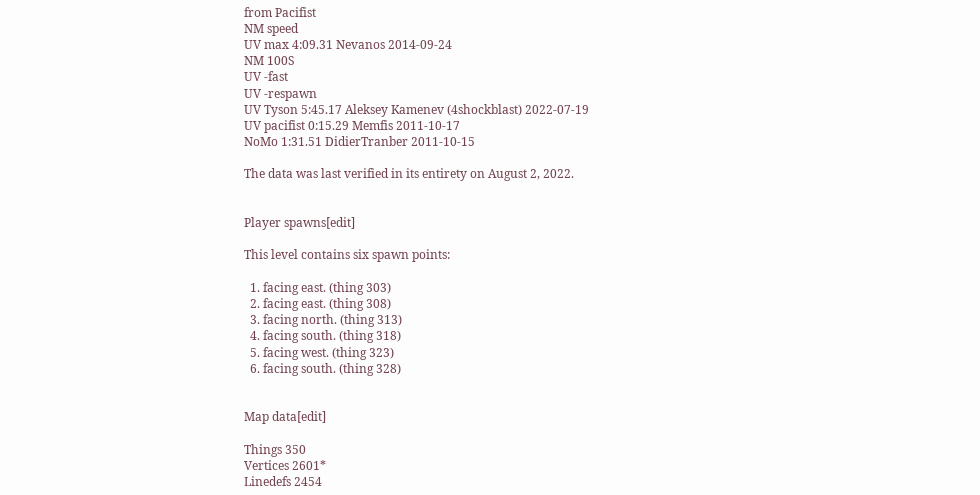from Pacifist
NM speed
UV max 4:09.31 Nevanos 2014-09-24
NM 100S
UV -fast
UV -respawn
UV Tyson 5:45.17 Aleksey Kamenev (4shockblast) 2022-07-19
UV pacifist 0:15.29 Memfis 2011-10-17
NoMo 1:31.51 DidierTranber 2011-10-15

The data was last verified in its entirety on August 2, 2022.


Player spawns[edit]

This level contains six spawn points:

  1. facing east. (thing 303)
  2. facing east. (thing 308)
  3. facing north. (thing 313)
  4. facing south. (thing 318)
  5. facing west. (thing 323)
  6. facing south. (thing 328)


Map data[edit]

Things 350
Vertices 2601*
Linedefs 2454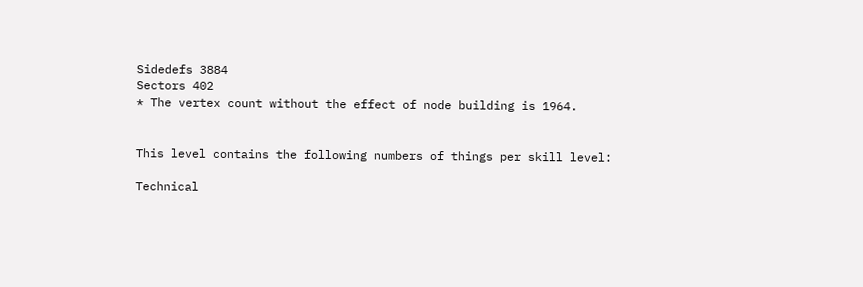Sidedefs 3884
Sectors 402
* The vertex count without the effect of node building is 1964.


This level contains the following numbers of things per skill level:

Technical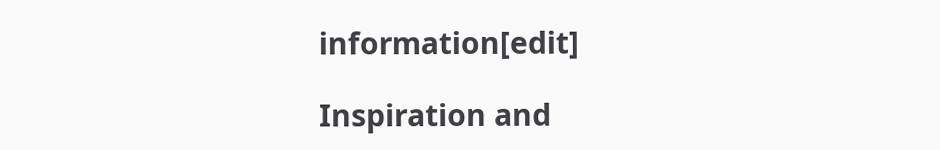information[edit]

Inspiration and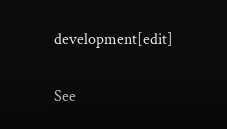development[edit]


See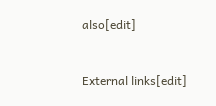also[edit]


External links[edit]